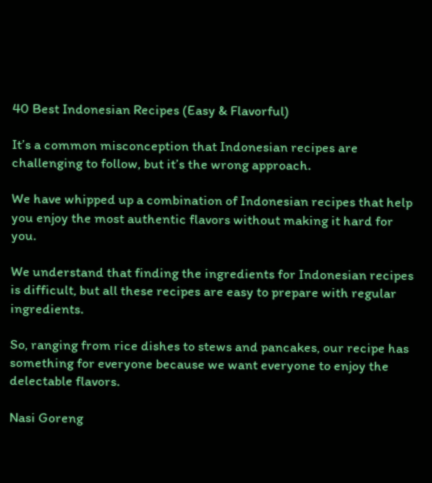40 Best Indonesian Recipes (Easy & Flavorful)

It’s a common misconception that Indonesian recipes are challenging to follow, but it’s the wrong approach.

We have whipped up a combination of Indonesian recipes that help you enjoy the most authentic flavors without making it hard for you.

We understand that finding the ingredients for Indonesian recipes is difficult, but all these recipes are easy to prepare with regular ingredients.

So, ranging from rice dishes to stews and pancakes, our recipe has something for everyone because we want everyone to enjoy the delectable flavors.

Nasi Goreng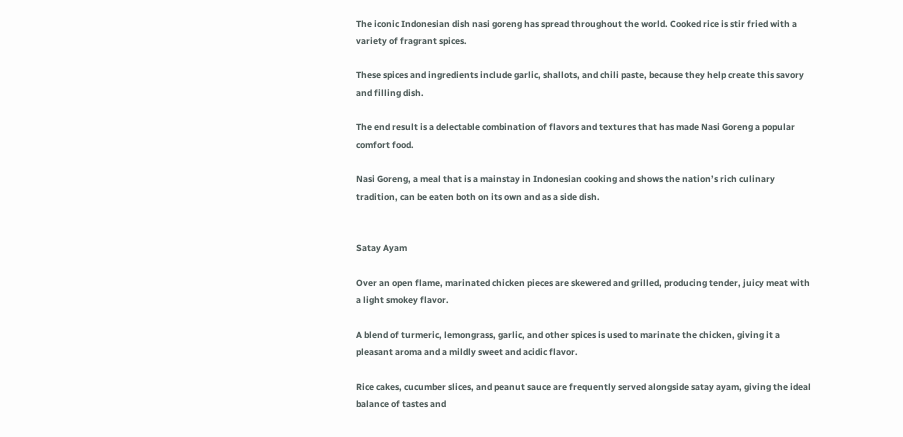The iconic Indonesian dish nasi goreng has spread throughout the world. Cooked rice is stir fried with a variety of fragrant spices.

These spices and ingredients include garlic, shallots, and chili paste, because they help create this savory and filling dish.

The end result is a delectable combination of flavors and textures that has made Nasi Goreng a popular comfort food.

Nasi Goreng, a meal that is a mainstay in Indonesian cooking and shows the nation’s rich culinary tradition, can be eaten both on its own and as a side dish.


Satay Ayam

Over an open flame, marinated chicken pieces are skewered and grilled, producing tender, juicy meat with a light smokey flavor.

A blend of turmeric, lemongrass, garlic, and other spices is used to marinate the chicken, giving it a pleasant aroma and a mildly sweet and acidic flavor.

Rice cakes, cucumber slices, and peanut sauce are frequently served alongside satay ayam, giving the ideal balance of tastes and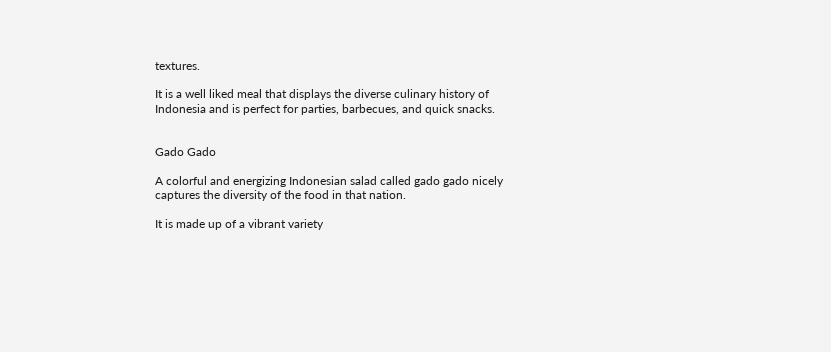textures.

It is a well liked meal that displays the diverse culinary history of Indonesia and is perfect for parties, barbecues, and quick snacks.


Gado Gado

A colorful and energizing Indonesian salad called gado gado nicely captures the diversity of the food in that nation.

It is made up of a vibrant variety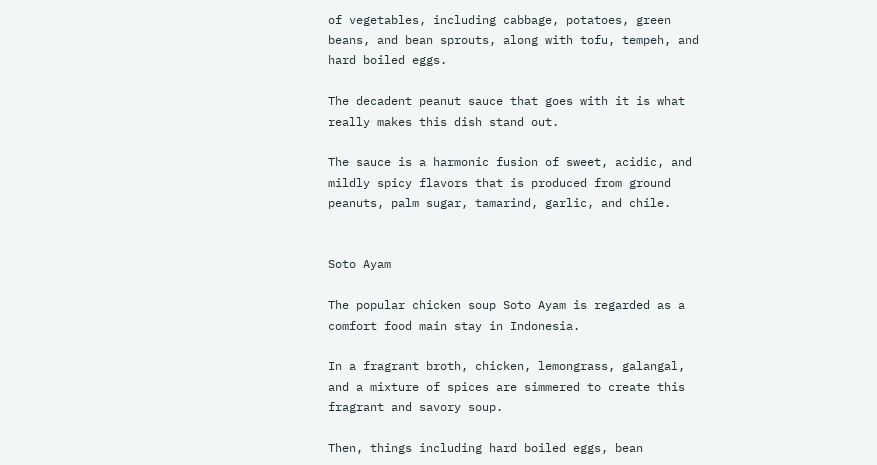of vegetables, including cabbage, potatoes, green beans, and bean sprouts, along with tofu, tempeh, and hard boiled eggs.

The decadent peanut sauce that goes with it is what really makes this dish stand out.

The sauce is a harmonic fusion of sweet, acidic, and mildly spicy flavors that is produced from ground peanuts, palm sugar, tamarind, garlic, and chile.


Soto Ayam

The popular chicken soup Soto Ayam is regarded as a comfort food main stay in Indonesia.

In a fragrant broth, chicken, lemongrass, galangal, and a mixture of spices are simmered to create this fragrant and savory soup.

Then, things including hard boiled eggs, bean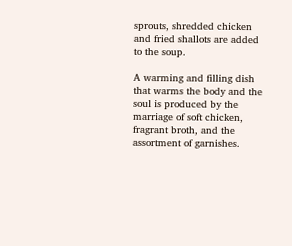sprouts, shredded chicken and fried shallots are added to the soup.

A warming and filling dish that warms the body and the soul is produced by the marriage of soft chicken, fragrant broth, and the assortment of garnishes.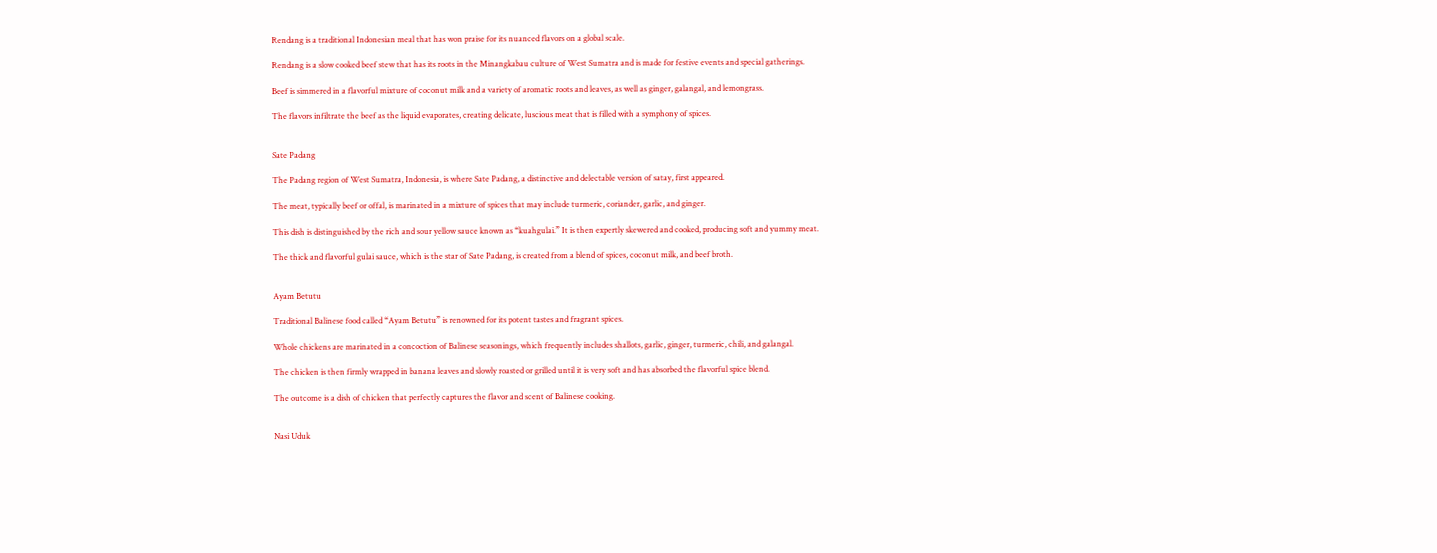Rendang is a traditional Indonesian meal that has won praise for its nuanced flavors on a global scale.

Rendang is a slow cooked beef stew that has its roots in the Minangkabau culture of West Sumatra and is made for festive events and special gatherings.

Beef is simmered in a flavorful mixture of coconut milk and a variety of aromatic roots and leaves, as well as ginger, galangal, and lemongrass.

The flavors infiltrate the beef as the liquid evaporates, creating delicate, luscious meat that is filled with a symphony of spices.


Sate Padang

The Padang region of West Sumatra, Indonesia, is where Sate Padang, a distinctive and delectable version of satay, first appeared.

The meat, typically beef or offal, is marinated in a mixture of spices that may include turmeric, coriander, garlic, and ginger.

This dish is distinguished by the rich and sour yellow sauce known as “kuahgulai.” It is then expertly skewered and cooked, producing soft and yummy meat.

The thick and flavorful gulai sauce, which is the star of Sate Padang, is created from a blend of spices, coconut milk, and beef broth.


Ayam Betutu

Traditional Balinese food called “Ayam Betutu” is renowned for its potent tastes and fragrant spices.

Whole chickens are marinated in a concoction of Balinese seasonings, which frequently includes shallots, garlic, ginger, turmeric, chili, and galangal.

The chicken is then firmly wrapped in banana leaves and slowly roasted or grilled until it is very soft and has absorbed the flavorful spice blend.

The outcome is a dish of chicken that perfectly captures the flavor and scent of Balinese cooking.


Nasi Uduk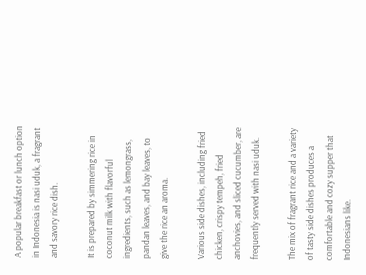A popular breakfast or lunch option in Indonesia is nasi uduk, a fragrant and savory rice dish.

It is prepared by simmering rice in coconut milk with flavorful ingredients, such as lemongrass, pandan leaves, and bay leaves, to give the rice an aroma.

Various side dishes, including fried chicken, crispy tempeh, fried anchovies, and sliced cucumber, are frequently served with nasi uduk.

The mix of fragrant rice and a variety of tasty side dishes produces a comfortable and cozy supper that Indonesians like.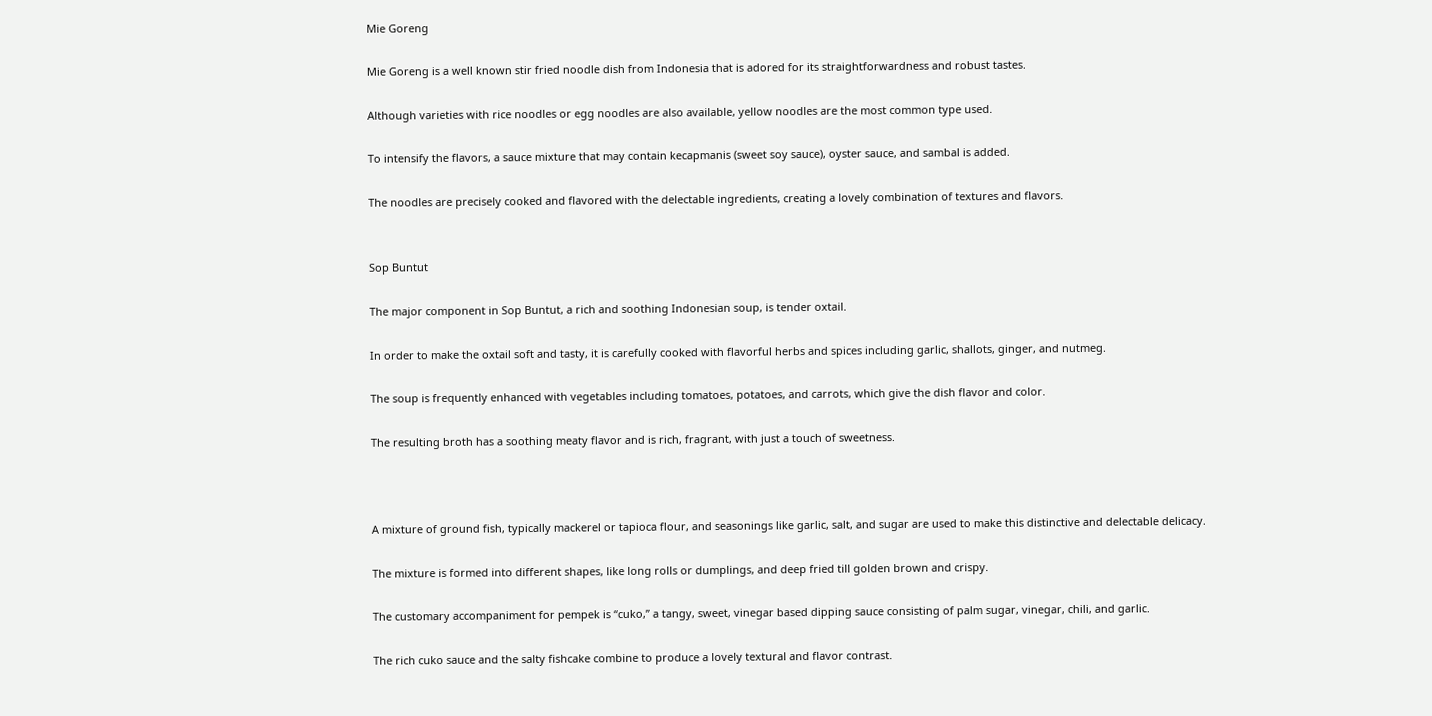Mie Goreng

Mie Goreng is a well known stir fried noodle dish from Indonesia that is adored for its straightforwardness and robust tastes.

Although varieties with rice noodles or egg noodles are also available, yellow noodles are the most common type used.

To intensify the flavors, a sauce mixture that may contain kecapmanis (sweet soy sauce), oyster sauce, and sambal is added.

The noodles are precisely cooked and flavored with the delectable ingredients, creating a lovely combination of textures and flavors.


Sop Buntut

The major component in Sop Buntut, a rich and soothing Indonesian soup, is tender oxtail.

In order to make the oxtail soft and tasty, it is carefully cooked with flavorful herbs and spices including garlic, shallots, ginger, and nutmeg.

The soup is frequently enhanced with vegetables including tomatoes, potatoes, and carrots, which give the dish flavor and color.

The resulting broth has a soothing meaty flavor and is rich, fragrant, with just a touch of sweetness.



A mixture of ground fish, typically mackerel or tapioca flour, and seasonings like garlic, salt, and sugar are used to make this distinctive and delectable delicacy.

The mixture is formed into different shapes, like long rolls or dumplings, and deep fried till golden brown and crispy.

The customary accompaniment for pempek is “cuko,” a tangy, sweet, vinegar based dipping sauce consisting of palm sugar, vinegar, chili, and garlic.

The rich cuko sauce and the salty fishcake combine to produce a lovely textural and flavor contrast.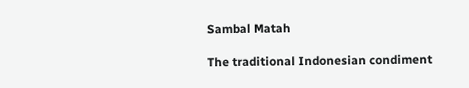Sambal Matah

The traditional Indonesian condiment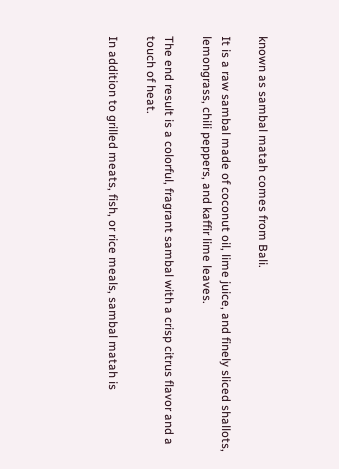known as sambal matah comes from Bali.

It is a raw sambal made of coconut oil, lime juice, and finely sliced shallots, lemongrass, chili peppers, and kaffir lime leaves.

The end result is a colorful, fragrant sambal with a crisp citrus flavor and a touch of heat.

In addition to grilled meats, fish, or rice meals, sambal matah is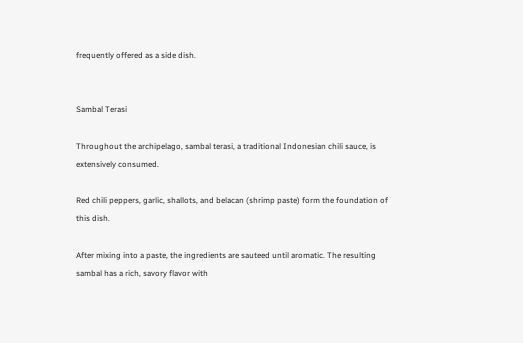frequently offered as a side dish.


Sambal Terasi

Throughout the archipelago, sambal terasi, a traditional Indonesian chili sauce, is extensively consumed.

Red chili peppers, garlic, shallots, and belacan (shrimp paste) form the foundation of this dish.

After mixing into a paste, the ingredients are sauteed until aromatic. The resulting sambal has a rich, savory flavor with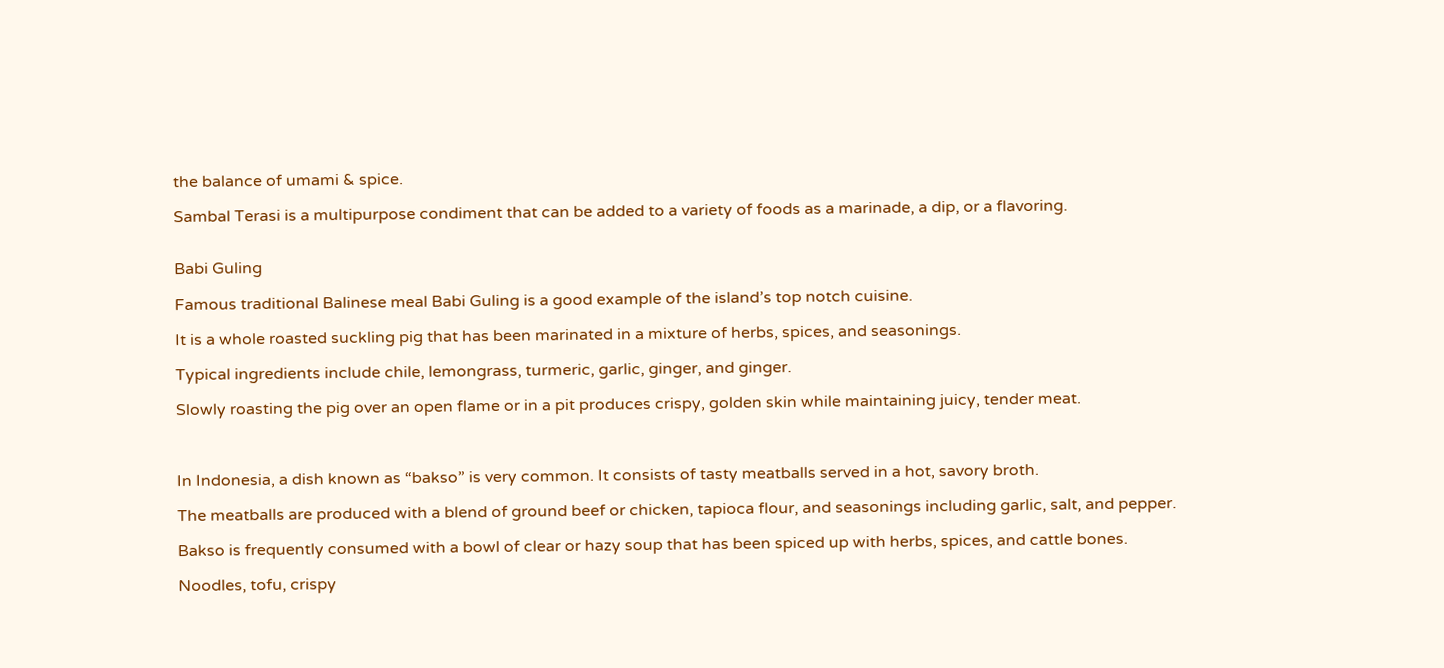the balance of umami & spice.

Sambal Terasi is a multipurpose condiment that can be added to a variety of foods as a marinade, a dip, or a flavoring.


Babi Guling

Famous traditional Balinese meal Babi Guling is a good example of the island’s top notch cuisine.

It is a whole roasted suckling pig that has been marinated in a mixture of herbs, spices, and seasonings.

Typical ingredients include chile, lemongrass, turmeric, garlic, ginger, and ginger.

Slowly roasting the pig over an open flame or in a pit produces crispy, golden skin while maintaining juicy, tender meat.



In Indonesia, a dish known as “bakso” is very common. It consists of tasty meatballs served in a hot, savory broth.

The meatballs are produced with a blend of ground beef or chicken, tapioca flour, and seasonings including garlic, salt, and pepper.

Bakso is frequently consumed with a bowl of clear or hazy soup that has been spiced up with herbs, spices, and cattle bones.

Noodles, tofu, crispy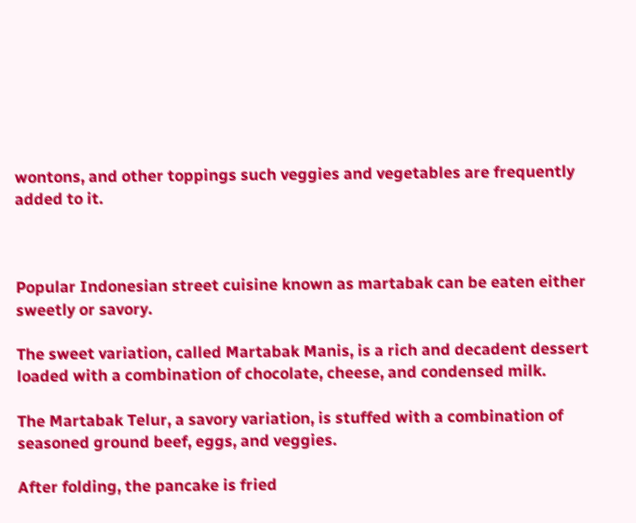wontons, and other toppings such veggies and vegetables are frequently added to it.



Popular Indonesian street cuisine known as martabak can be eaten either sweetly or savory.

The sweet variation, called Martabak Manis, is a rich and decadent dessert loaded with a combination of chocolate, cheese, and condensed milk.

The Martabak Telur, a savory variation, is stuffed with a combination of seasoned ground beef, eggs, and veggies.

After folding, the pancake is fried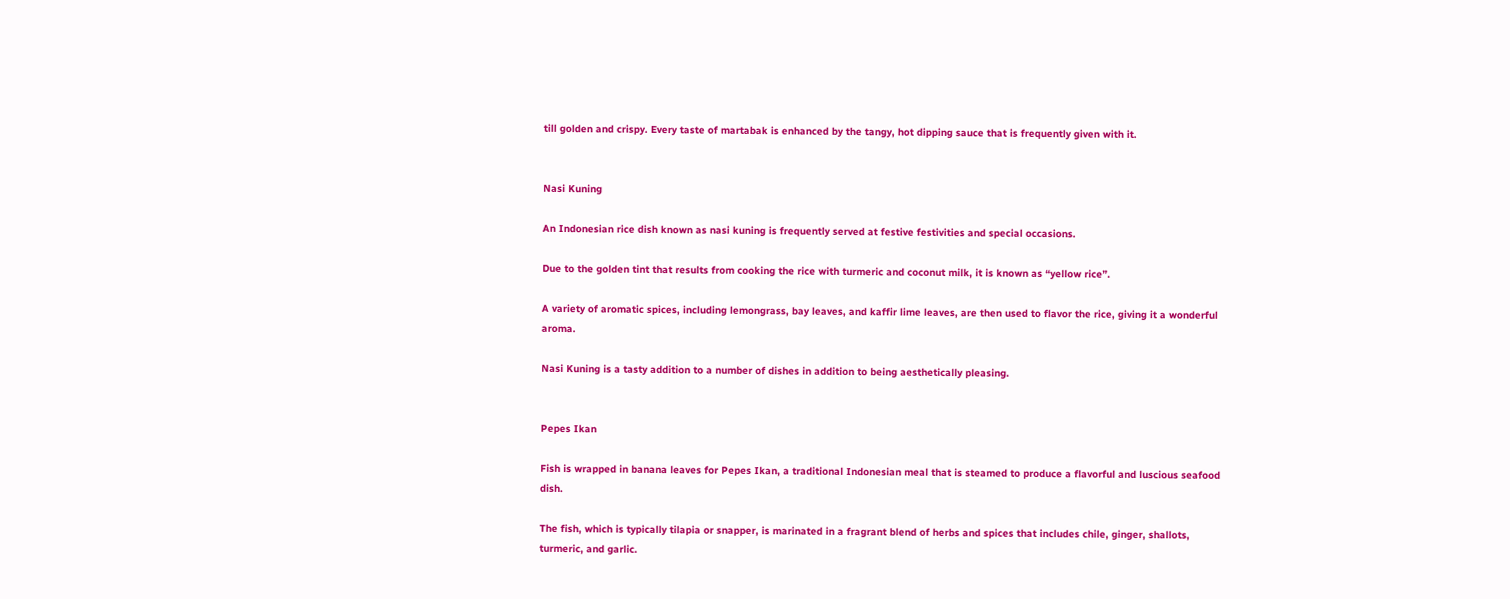till golden and crispy. Every taste of martabak is enhanced by the tangy, hot dipping sauce that is frequently given with it.


Nasi Kuning

An Indonesian rice dish known as nasi kuning is frequently served at festive festivities and special occasions.

Due to the golden tint that results from cooking the rice with turmeric and coconut milk, it is known as “yellow rice”.

A variety of aromatic spices, including lemongrass, bay leaves, and kaffir lime leaves, are then used to flavor the rice, giving it a wonderful aroma.

Nasi Kuning is a tasty addition to a number of dishes in addition to being aesthetically pleasing.


Pepes Ikan

Fish is wrapped in banana leaves for Pepes Ikan, a traditional Indonesian meal that is steamed to produce a flavorful and luscious seafood dish.

The fish, which is typically tilapia or snapper, is marinated in a fragrant blend of herbs and spices that includes chile, ginger, shallots, turmeric, and garlic.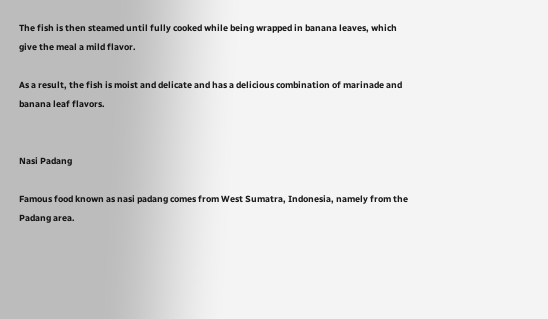The fish is then steamed until fully cooked while being wrapped in banana leaves, which give the meal a mild flavor.

As a result, the fish is moist and delicate and has a delicious combination of marinade and banana leaf flavors.


Nasi Padang

Famous food known as nasi padang comes from West Sumatra, Indonesia, namely from the Padang area.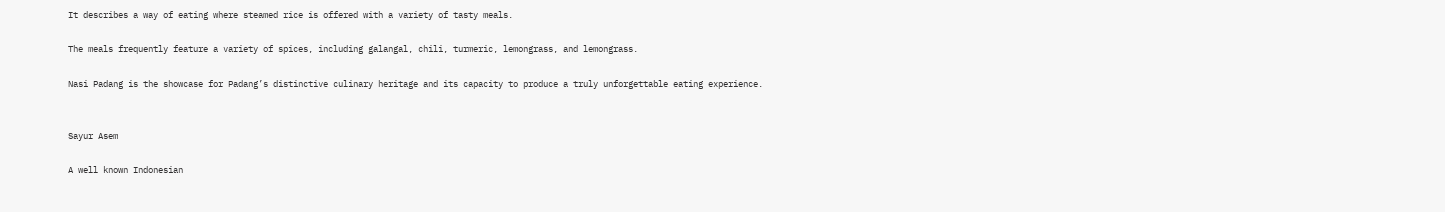It describes a way of eating where steamed rice is offered with a variety of tasty meals.

The meals frequently feature a variety of spices, including galangal, chili, turmeric, lemongrass, and lemongrass.

Nasi Padang is the showcase for Padang’s distinctive culinary heritage and its capacity to produce a truly unforgettable eating experience.


Sayur Asem

A well known Indonesian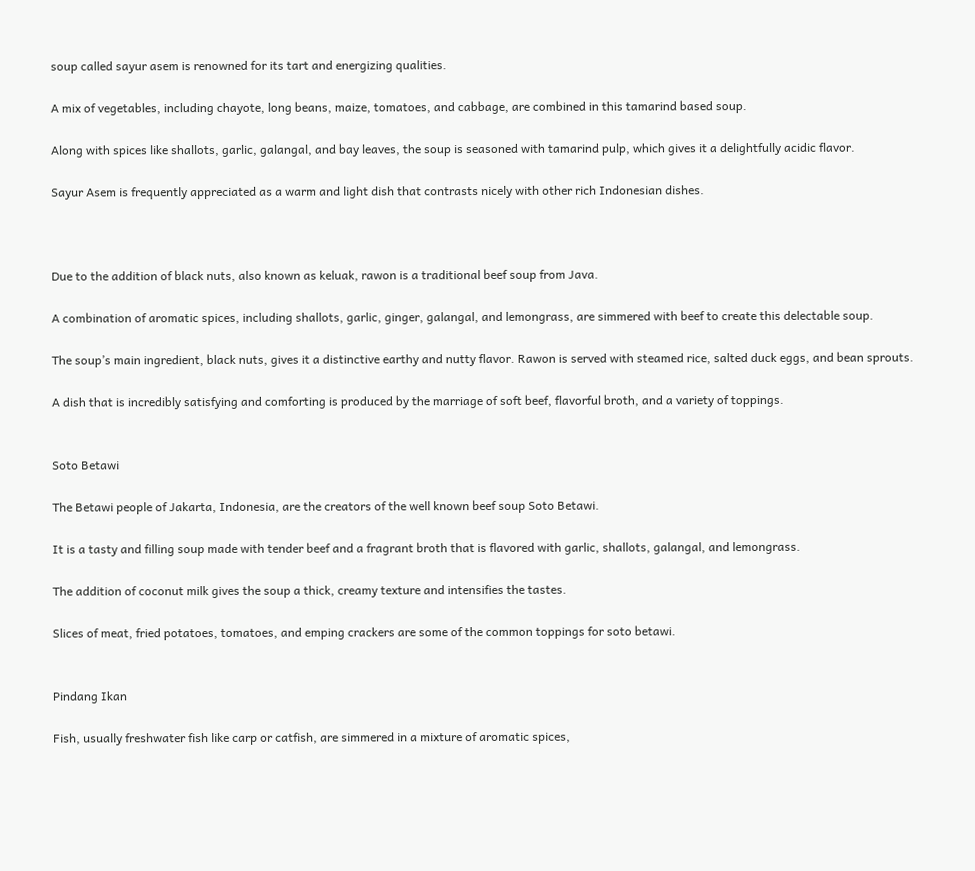soup called sayur asem is renowned for its tart and energizing qualities.

A mix of vegetables, including chayote, long beans, maize, tomatoes, and cabbage, are combined in this tamarind based soup.

Along with spices like shallots, garlic, galangal, and bay leaves, the soup is seasoned with tamarind pulp, which gives it a delightfully acidic flavor.

Sayur Asem is frequently appreciated as a warm and light dish that contrasts nicely with other rich Indonesian dishes.



Due to the addition of black nuts, also known as keluak, rawon is a traditional beef soup from Java.

A combination of aromatic spices, including shallots, garlic, ginger, galangal, and lemongrass, are simmered with beef to create this delectable soup.

The soup’s main ingredient, black nuts, gives it a distinctive earthy and nutty flavor. Rawon is served with steamed rice, salted duck eggs, and bean sprouts.

A dish that is incredibly satisfying and comforting is produced by the marriage of soft beef, flavorful broth, and a variety of toppings.


Soto Betawi

The Betawi people of Jakarta, Indonesia, are the creators of the well known beef soup Soto Betawi.

It is a tasty and filling soup made with tender beef and a fragrant broth that is flavored with garlic, shallots, galangal, and lemongrass.

The addition of coconut milk gives the soup a thick, creamy texture and intensifies the tastes.

Slices of meat, fried potatoes, tomatoes, and emping crackers are some of the common toppings for soto betawi.


Pindang Ikan

Fish, usually freshwater fish like carp or catfish, are simmered in a mixture of aromatic spices,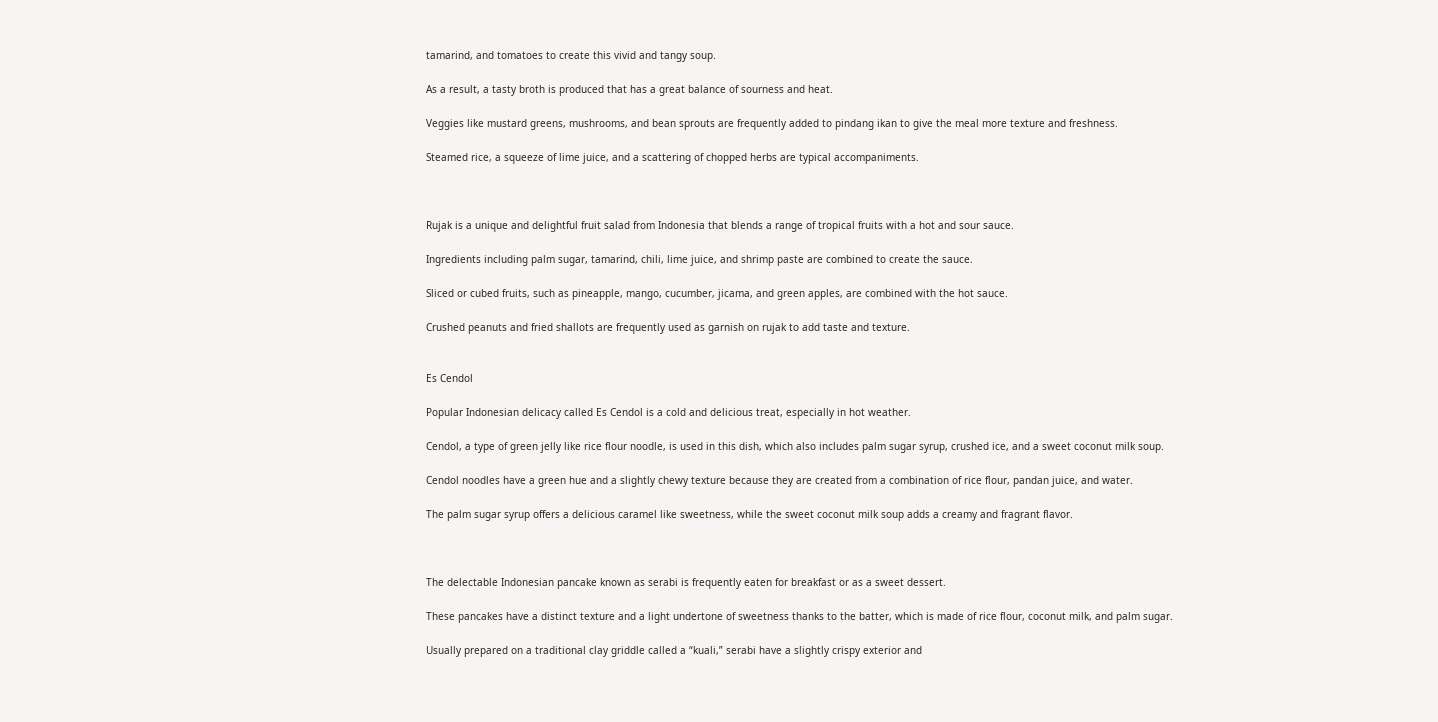tamarind, and tomatoes to create this vivid and tangy soup.

As a result, a tasty broth is produced that has a great balance of sourness and heat.

Veggies like mustard greens, mushrooms, and bean sprouts are frequently added to pindang ikan to give the meal more texture and freshness.

Steamed rice, a squeeze of lime juice, and a scattering of chopped herbs are typical accompaniments.



Rujak is a unique and delightful fruit salad from Indonesia that blends a range of tropical fruits with a hot and sour sauce.

Ingredients including palm sugar, tamarind, chili, lime juice, and shrimp paste are combined to create the sauce.

Sliced or cubed fruits, such as pineapple, mango, cucumber, jicama, and green apples, are combined with the hot sauce.

Crushed peanuts and fried shallots are frequently used as garnish on rujak to add taste and texture.


Es Cendol

Popular Indonesian delicacy called Es Cendol is a cold and delicious treat, especially in hot weather.

Cendol, a type of green jelly like rice flour noodle, is used in this dish, which also includes palm sugar syrup, crushed ice, and a sweet coconut milk soup.

Cendol noodles have a green hue and a slightly chewy texture because they are created from a combination of rice flour, pandan juice, and water.

The palm sugar syrup offers a delicious caramel like sweetness, while the sweet coconut milk soup adds a creamy and fragrant flavor.



The delectable Indonesian pancake known as serabi is frequently eaten for breakfast or as a sweet dessert.

These pancakes have a distinct texture and a light undertone of sweetness thanks to the batter, which is made of rice flour, coconut milk, and palm sugar.

Usually prepared on a traditional clay griddle called a “kuali,” serabi have a slightly crispy exterior and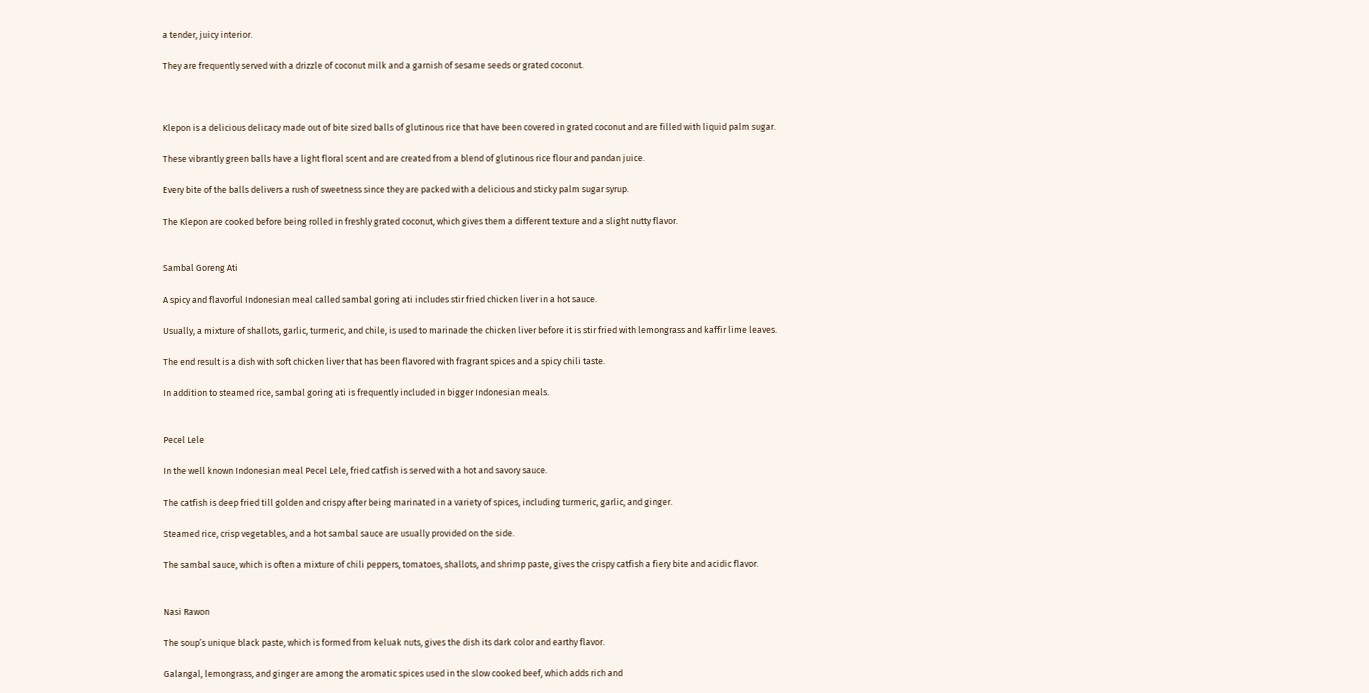a tender, juicy interior.

They are frequently served with a drizzle of coconut milk and a garnish of sesame seeds or grated coconut.



Klepon is a delicious delicacy made out of bite sized balls of glutinous rice that have been covered in grated coconut and are filled with liquid palm sugar.

These vibrantly green balls have a light floral scent and are created from a blend of glutinous rice flour and pandan juice.

Every bite of the balls delivers a rush of sweetness since they are packed with a delicious and sticky palm sugar syrup.

The Klepon are cooked before being rolled in freshly grated coconut, which gives them a different texture and a slight nutty flavor.


Sambal Goreng Ati

A spicy and flavorful Indonesian meal called sambal goring ati includes stir fried chicken liver in a hot sauce.

Usually, a mixture of shallots, garlic, turmeric, and chile, is used to marinade the chicken liver before it is stir fried with lemongrass and kaffir lime leaves.

The end result is a dish with soft chicken liver that has been flavored with fragrant spices and a spicy chili taste.

In addition to steamed rice, sambal goring ati is frequently included in bigger Indonesian meals.


Pecel Lele

In the well known Indonesian meal Pecel Lele, fried catfish is served with a hot and savory sauce.

The catfish is deep fried till golden and crispy after being marinated in a variety of spices, including turmeric, garlic, and ginger.

Steamed rice, crisp vegetables, and a hot sambal sauce are usually provided on the side.

The sambal sauce, which is often a mixture of chili peppers, tomatoes, shallots, and shrimp paste, gives the crispy catfish a fiery bite and acidic flavor.


Nasi Rawon

The soup’s unique black paste, which is formed from keluak nuts, gives the dish its dark color and earthy flavor.

Galangal, lemongrass, and ginger are among the aromatic spices used in the slow cooked beef, which adds rich and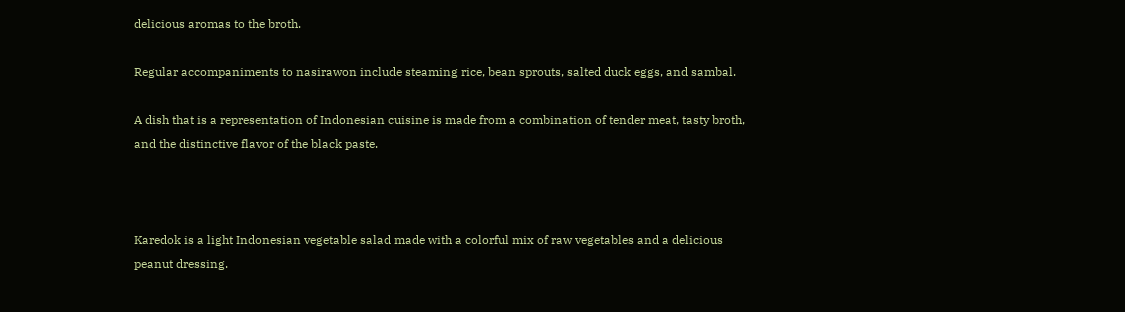delicious aromas to the broth.

Regular accompaniments to nasirawon include steaming rice, bean sprouts, salted duck eggs, and sambal.

A dish that is a representation of Indonesian cuisine is made from a combination of tender meat, tasty broth, and the distinctive flavor of the black paste.



Karedok is a light Indonesian vegetable salad made with a colorful mix of raw vegetables and a delicious peanut dressing.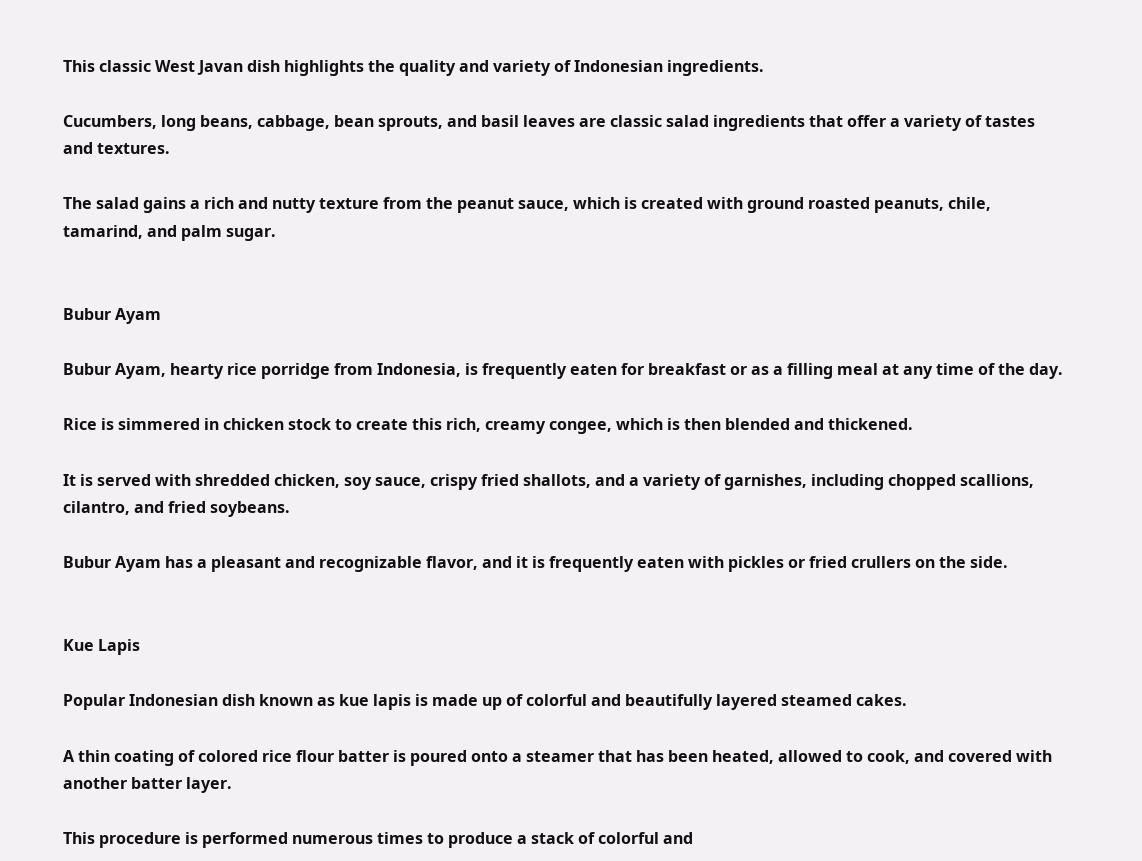This classic West Javan dish highlights the quality and variety of Indonesian ingredients.

Cucumbers, long beans, cabbage, bean sprouts, and basil leaves are classic salad ingredients that offer a variety of tastes and textures.

The salad gains a rich and nutty texture from the peanut sauce, which is created with ground roasted peanuts, chile, tamarind, and palm sugar.


Bubur Ayam

Bubur Ayam, hearty rice porridge from Indonesia, is frequently eaten for breakfast or as a filling meal at any time of the day.

Rice is simmered in chicken stock to create this rich, creamy congee, which is then blended and thickened.

It is served with shredded chicken, soy sauce, crispy fried shallots, and a variety of garnishes, including chopped scallions, cilantro, and fried soybeans.

Bubur Ayam has a pleasant and recognizable flavor, and it is frequently eaten with pickles or fried crullers on the side.


Kue Lapis

Popular Indonesian dish known as kue lapis is made up of colorful and beautifully layered steamed cakes.

A thin coating of colored rice flour batter is poured onto a steamer that has been heated, allowed to cook, and covered with another batter layer.

This procedure is performed numerous times to produce a stack of colorful and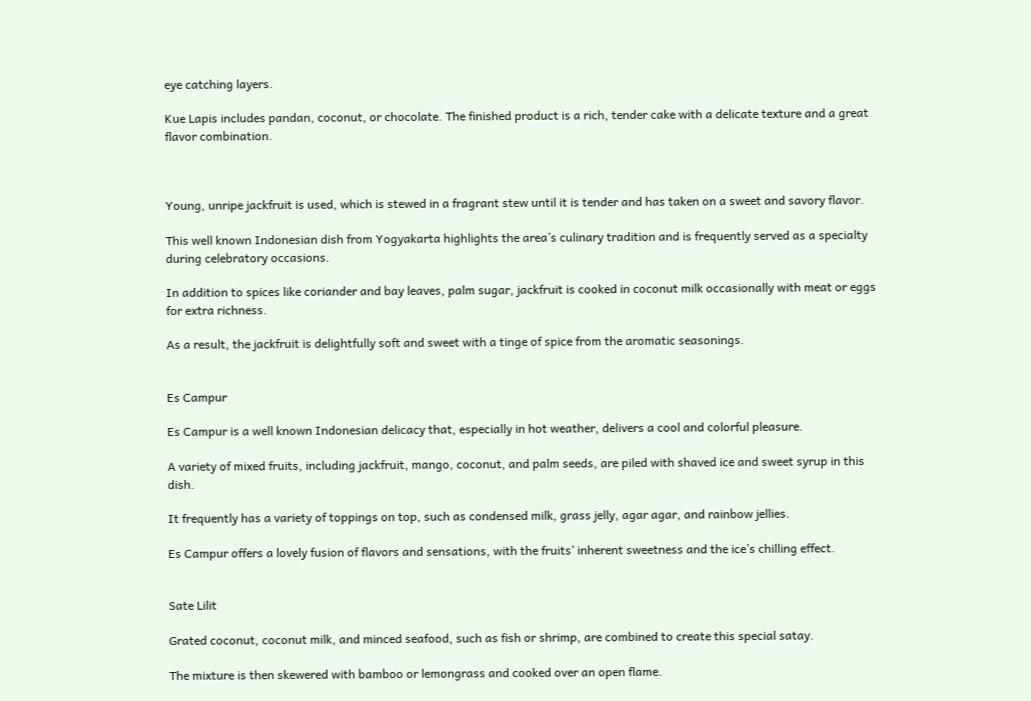eye catching layers.

Kue Lapis includes pandan, coconut, or chocolate. The finished product is a rich, tender cake with a delicate texture and a great flavor combination.



Young, unripe jackfruit is used, which is stewed in a fragrant stew until it is tender and has taken on a sweet and savory flavor.

This well known Indonesian dish from Yogyakarta highlights the area’s culinary tradition and is frequently served as a specialty during celebratory occasions.

In addition to spices like coriander and bay leaves, palm sugar, jackfruit is cooked in coconut milk occasionally with meat or eggs for extra richness.

As a result, the jackfruit is delightfully soft and sweet with a tinge of spice from the aromatic seasonings.


Es Campur

Es Campur is a well known Indonesian delicacy that, especially in hot weather, delivers a cool and colorful pleasure.

A variety of mixed fruits, including jackfruit, mango, coconut, and palm seeds, are piled with shaved ice and sweet syrup in this dish.

It frequently has a variety of toppings on top, such as condensed milk, grass jelly, agar agar, and rainbow jellies.

Es Campur offers a lovely fusion of flavors and sensations, with the fruits’ inherent sweetness and the ice’s chilling effect.


Sate Lilit

Grated coconut, coconut milk, and minced seafood, such as fish or shrimp, are combined to create this special satay.

The mixture is then skewered with bamboo or lemongrass and cooked over an open flame.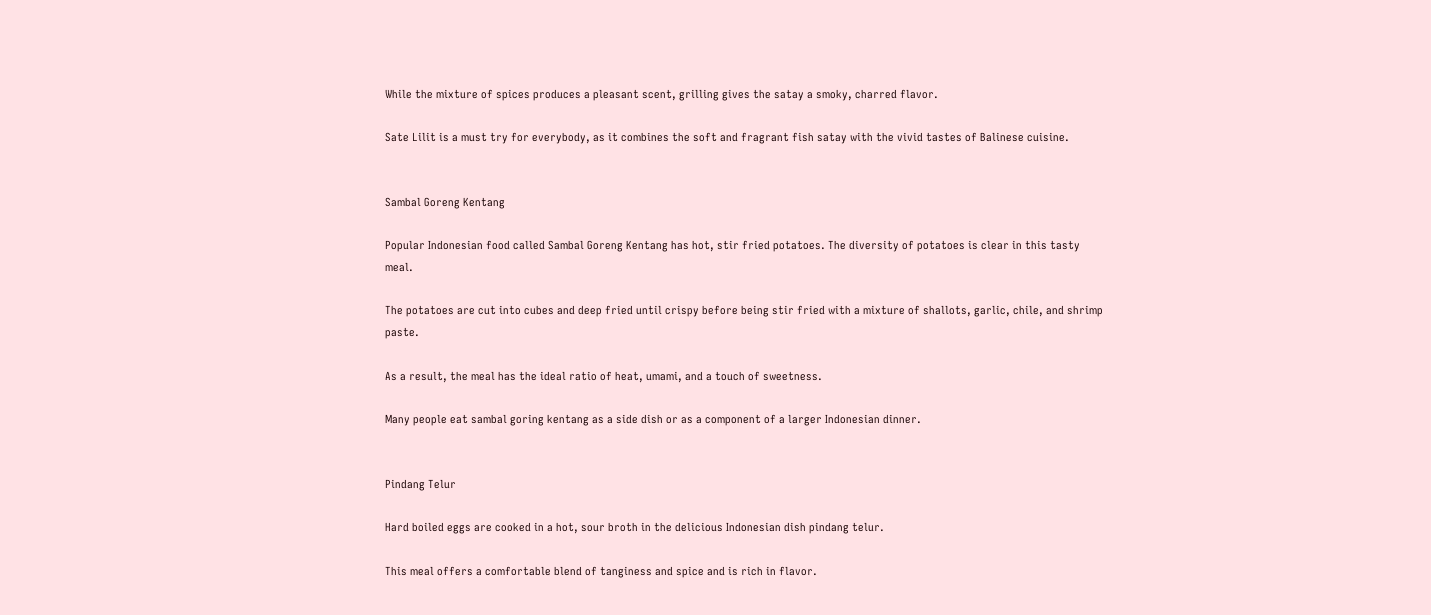While the mixture of spices produces a pleasant scent, grilling gives the satay a smoky, charred flavor.

Sate Lilit is a must try for everybody, as it combines the soft and fragrant fish satay with the vivid tastes of Balinese cuisine.


Sambal Goreng Kentang

Popular Indonesian food called Sambal Goreng Kentang has hot, stir fried potatoes. The diversity of potatoes is clear in this tasty meal.

The potatoes are cut into cubes and deep fried until crispy before being stir fried with a mixture of shallots, garlic, chile, and shrimp paste.

As a result, the meal has the ideal ratio of heat, umami, and a touch of sweetness.

Many people eat sambal goring kentang as a side dish or as a component of a larger Indonesian dinner.


Pindang Telur

Hard boiled eggs are cooked in a hot, sour broth in the delicious Indonesian dish pindang telur.

This meal offers a comfortable blend of tanginess and spice and is rich in flavor.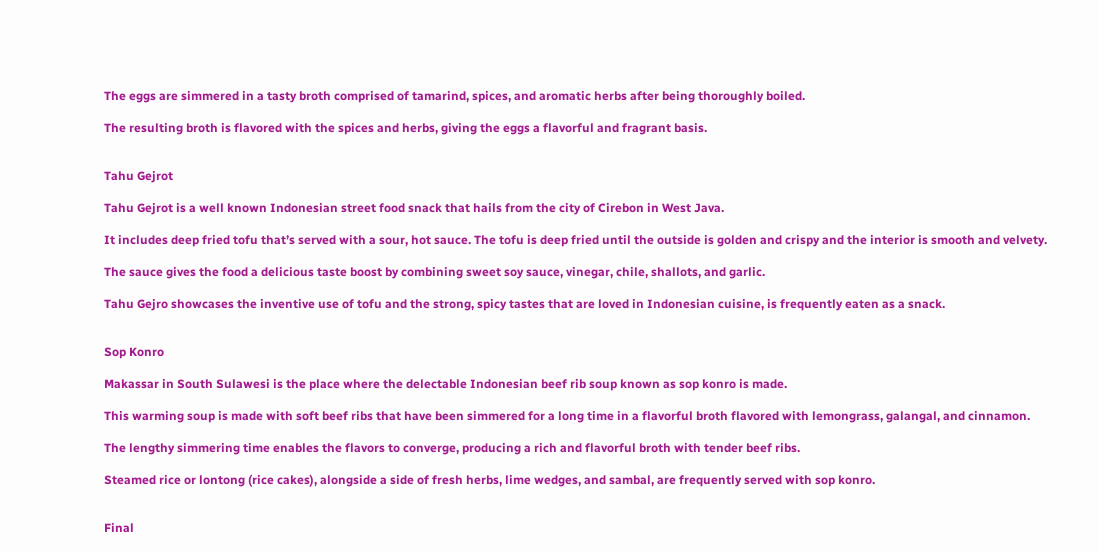The eggs are simmered in a tasty broth comprised of tamarind, spices, and aromatic herbs after being thoroughly boiled.

The resulting broth is flavored with the spices and herbs, giving the eggs a flavorful and fragrant basis.


Tahu Gejrot

Tahu Gejrot is a well known Indonesian street food snack that hails from the city of Cirebon in West Java.

It includes deep fried tofu that’s served with a sour, hot sauce. The tofu is deep fried until the outside is golden and crispy and the interior is smooth and velvety.

The sauce gives the food a delicious taste boost by combining sweet soy sauce, vinegar, chile, shallots, and garlic.

Tahu Gejro showcases the inventive use of tofu and the strong, spicy tastes that are loved in Indonesian cuisine, is frequently eaten as a snack.


Sop Konro

Makassar in South Sulawesi is the place where the delectable Indonesian beef rib soup known as sop konro is made.

This warming soup is made with soft beef ribs that have been simmered for a long time in a flavorful broth flavored with lemongrass, galangal, and cinnamon.

The lengthy simmering time enables the flavors to converge, producing a rich and flavorful broth with tender beef ribs.

Steamed rice or lontong (rice cakes), alongside a side of fresh herbs, lime wedges, and sambal, are frequently served with sop konro.


Final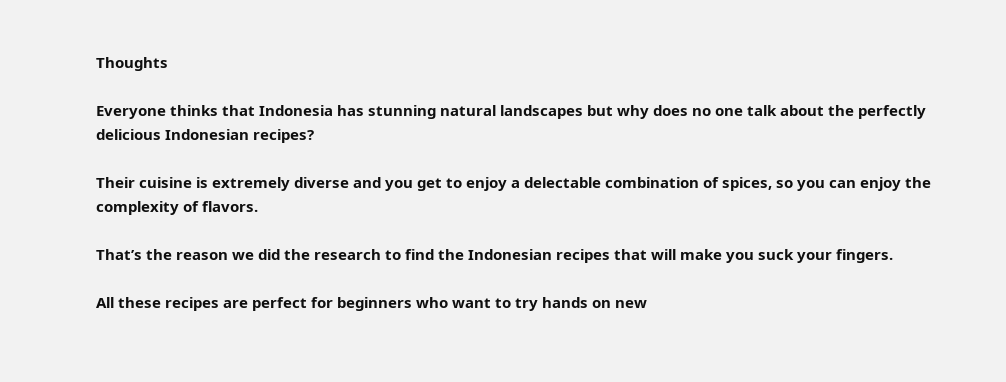Thoughts

Everyone thinks that Indonesia has stunning natural landscapes but why does no one talk about the perfectly delicious Indonesian recipes?

Their cuisine is extremely diverse and you get to enjoy a delectable combination of spices, so you can enjoy the complexity of flavors.

That’s the reason we did the research to find the Indonesian recipes that will make you suck your fingers.

All these recipes are perfect for beginners who want to try hands on new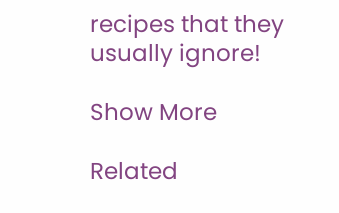recipes that they usually ignore!

Show More

Related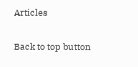Articles

Back to top button